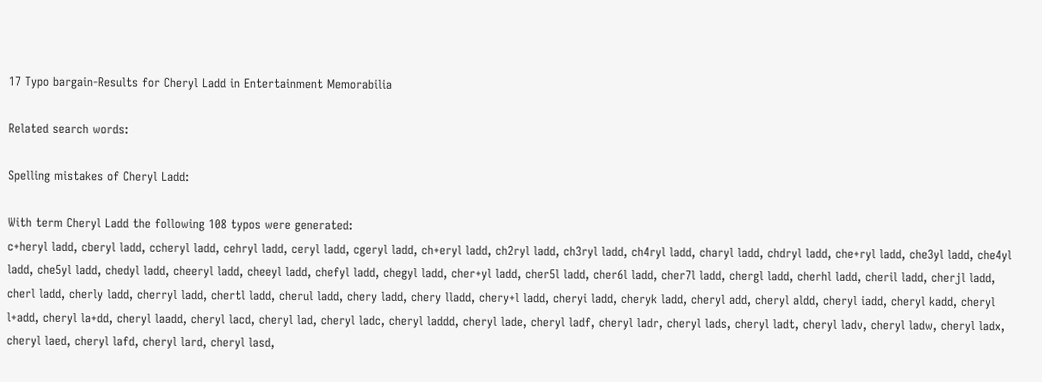17 Typo bargain-Results for Cheryl Ladd in Entertainment Memorabilia

Related search words:

Spelling mistakes of Cheryl Ladd:

With term Cheryl Ladd the following 108 typos were generated:
c+heryl ladd, cberyl ladd, ccheryl ladd, cehryl ladd, ceryl ladd, cgeryl ladd, ch+eryl ladd, ch2ryl ladd, ch3ryl ladd, ch4ryl ladd, charyl ladd, chdryl ladd, che+ryl ladd, che3yl ladd, che4yl ladd, che5yl ladd, chedyl ladd, cheeryl ladd, cheeyl ladd, chefyl ladd, chegyl ladd, cher+yl ladd, cher5l ladd, cher6l ladd, cher7l ladd, chergl ladd, cherhl ladd, cheril ladd, cherjl ladd, cherl ladd, cherly ladd, cherryl ladd, chertl ladd, cherul ladd, chery ladd, chery lladd, chery+l ladd, cheryi ladd, cheryk ladd, cheryl add, cheryl aldd, cheryl iadd, cheryl kadd, cheryl l+add, cheryl la+dd, cheryl laadd, cheryl lacd, cheryl lad, cheryl ladc, cheryl laddd, cheryl lade, cheryl ladf, cheryl ladr, cheryl lads, cheryl ladt, cheryl ladv, cheryl ladw, cheryl ladx, cheryl laed, cheryl lafd, cheryl lard, cheryl lasd,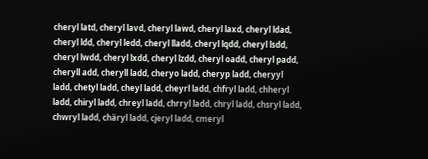cheryl latd, cheryl lavd, cheryl lawd, cheryl laxd, cheryl ldad, cheryl ldd, cheryl ledd, cheryl lladd, cheryl lqdd, cheryl lsdd, cheryl lwdd, cheryl lxdd, cheryl lzdd, cheryl oadd, cheryl padd, cheryll add, cheryll ladd, cheryo ladd, cheryp ladd, cheryyl ladd, chetyl ladd, cheyl ladd, cheyrl ladd, chfryl ladd, chheryl ladd, chiryl ladd, chreyl ladd, chrryl ladd, chryl ladd, chsryl ladd, chwryl ladd, chäryl ladd, cjeryl ladd, cmeryl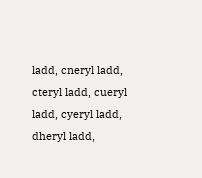ladd, cneryl ladd, cteryl ladd, cueryl ladd, cyeryl ladd, dheryl ladd,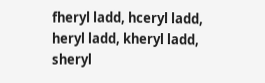fheryl ladd, hceryl ladd, heryl ladd, kheryl ladd, sheryl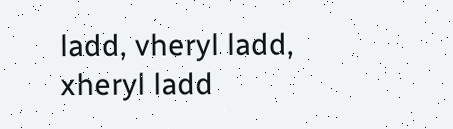ladd, vheryl ladd, xheryl ladd